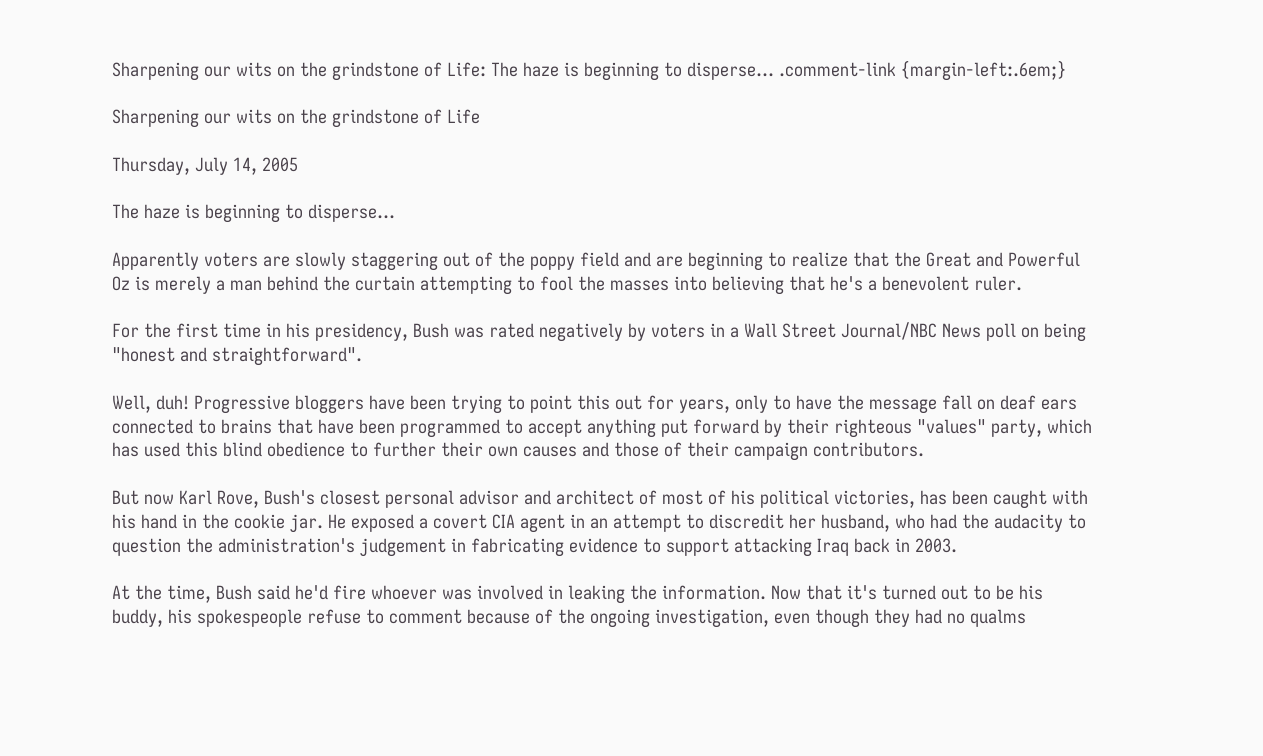Sharpening our wits on the grindstone of Life: The haze is beginning to disperse... .comment-link {margin-left:.6em;}

Sharpening our wits on the grindstone of Life

Thursday, July 14, 2005

The haze is beginning to disperse...

Apparently voters are slowly staggering out of the poppy field and are beginning to realize that the Great and Powerful Oz is merely a man behind the curtain attempting to fool the masses into believing that he's a benevolent ruler.

For the first time in his presidency, Bush was rated negatively by voters in a Wall Street Journal/NBC News poll on being "honest and straightforward".

Well, duh! Progressive bloggers have been trying to point this out for years, only to have the message fall on deaf ears connected to brains that have been programmed to accept anything put forward by their righteous "values" party, which has used this blind obedience to further their own causes and those of their campaign contributors.

But now Karl Rove, Bush's closest personal advisor and architect of most of his political victories, has been caught with his hand in the cookie jar. He exposed a covert CIA agent in an attempt to discredit her husband, who had the audacity to question the administration's judgement in fabricating evidence to support attacking Iraq back in 2003.

At the time, Bush said he'd fire whoever was involved in leaking the information. Now that it's turned out to be his buddy, his spokespeople refuse to comment because of the ongoing investigation, even though they had no qualms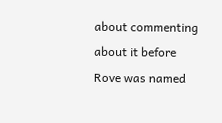about commenting about it before Rove was named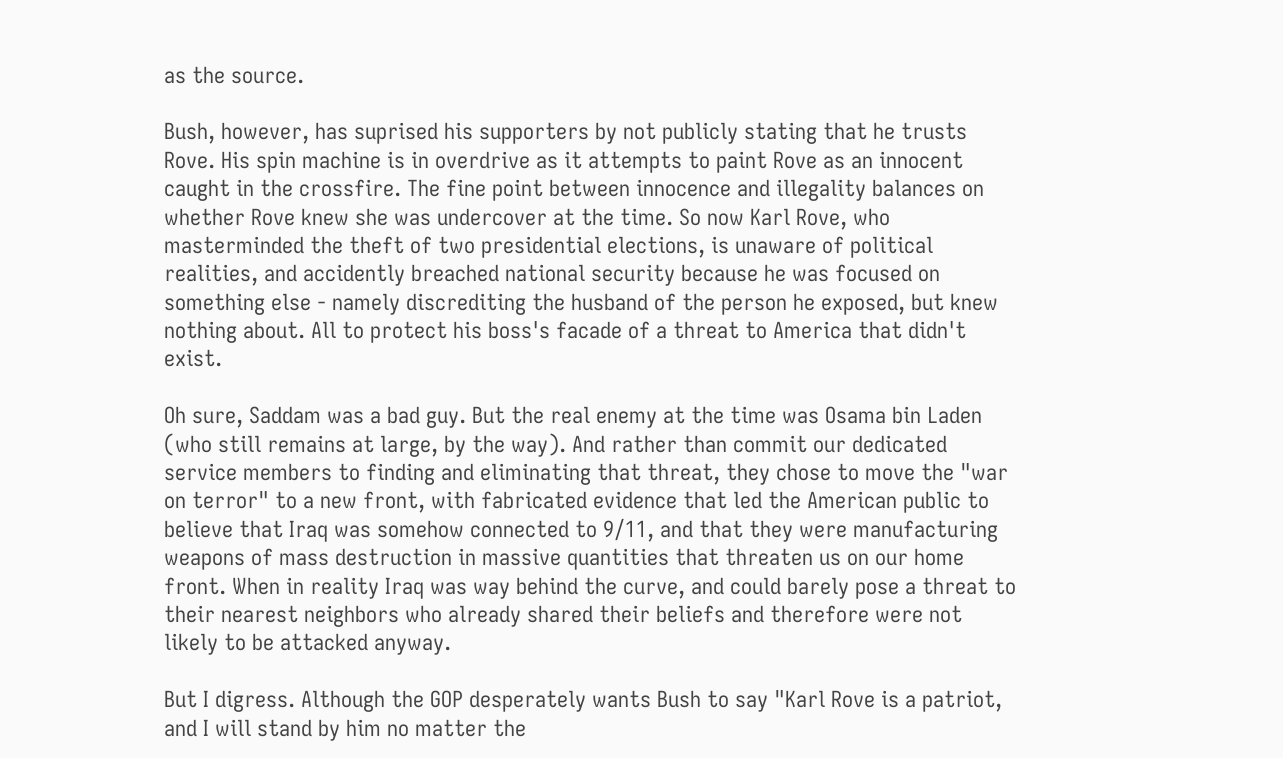as the source.

Bush, however, has suprised his supporters by not publicly stating that he trusts Rove. His spin machine is in overdrive as it attempts to paint Rove as an innocent caught in the crossfire. The fine point between innocence and illegality balances on whether Rove knew she was undercover at the time. So now Karl Rove, who masterminded the theft of two presidential elections, is unaware of political realities, and accidently breached national security because he was focused on something else - namely discrediting the husband of the person he exposed, but knew nothing about. All to protect his boss's facade of a threat to America that didn't exist.

Oh sure, Saddam was a bad guy. But the real enemy at the time was Osama bin Laden (who still remains at large, by the way). And rather than commit our dedicated service members to finding and eliminating that threat, they chose to move the "war on terror" to a new front, with fabricated evidence that led the American public to believe that Iraq was somehow connected to 9/11, and that they were manufacturing weapons of mass destruction in massive quantities that threaten us on our home front. When in reality Iraq was way behind the curve, and could barely pose a threat to their nearest neighbors who already shared their beliefs and therefore were not likely to be attacked anyway.

But I digress. Although the GOP desperately wants Bush to say "Karl Rove is a patriot, and I will stand by him no matter the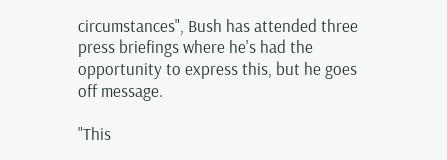circumstances", Bush has attended three press briefings where he's had the opportunity to express this, but he goes off message.

"This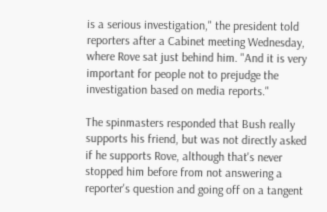is a serious investigation," the president told reporters after a Cabinet meeting Wednesday, where Rove sat just behind him. "And it is very important for people not to prejudge the investigation based on media reports."

The spinmasters responded that Bush really supports his friend, but was not directly asked if he supports Rove, although that's never stopped him before from not answering a reporter's question and going off on a tangent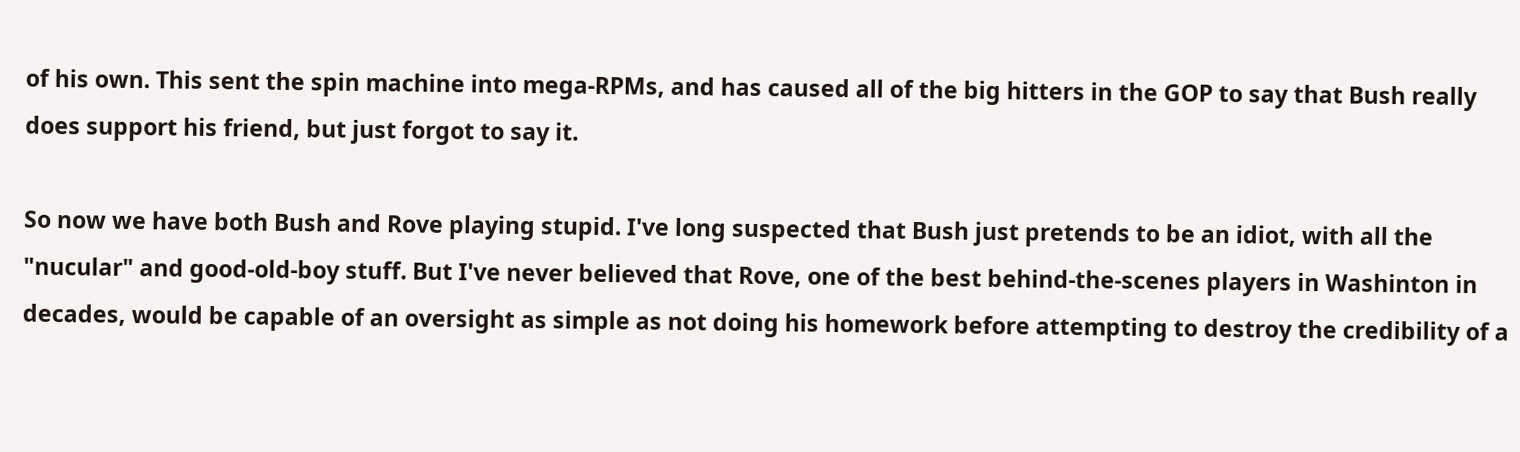of his own. This sent the spin machine into mega-RPMs, and has caused all of the big hitters in the GOP to say that Bush really does support his friend, but just forgot to say it.

So now we have both Bush and Rove playing stupid. I've long suspected that Bush just pretends to be an idiot, with all the "nucular" and good-old-boy stuff. But I've never believed that Rove, one of the best behind-the-scenes players in Washinton in decades, would be capable of an oversight as simple as not doing his homework before attempting to destroy the credibility of a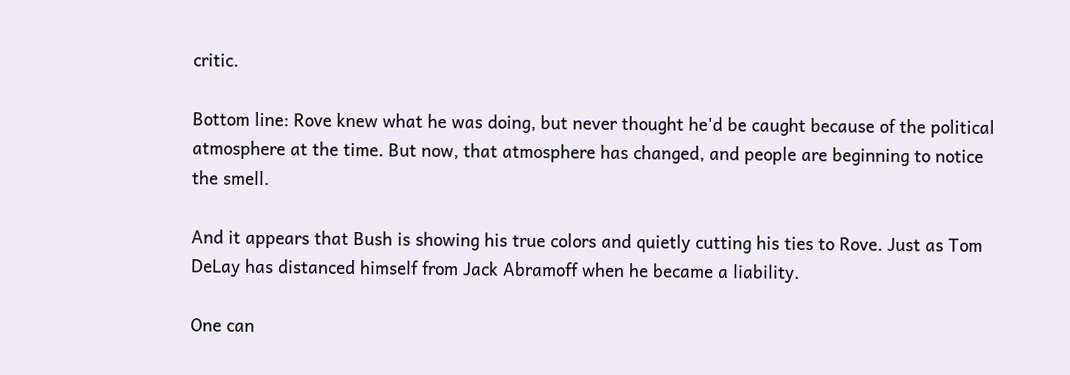critic.

Bottom line: Rove knew what he was doing, but never thought he'd be caught because of the political atmosphere at the time. But now, that atmosphere has changed, and people are beginning to notice the smell.

And it appears that Bush is showing his true colors and quietly cutting his ties to Rove. Just as Tom DeLay has distanced himself from Jack Abramoff when he became a liability.

One can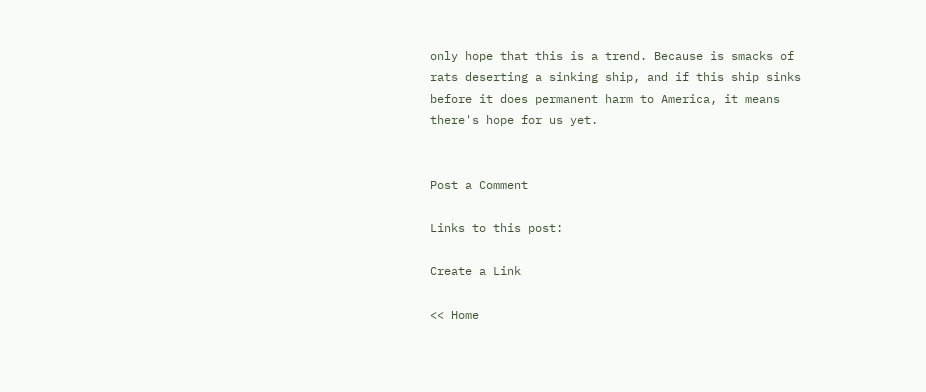only hope that this is a trend. Because is smacks of rats deserting a sinking ship, and if this ship sinks before it does permanent harm to America, it means there's hope for us yet.


Post a Comment

Links to this post:

Create a Link

<< Home